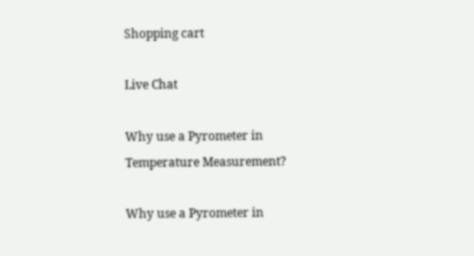Shopping cart

Live Chat

Why use a Pyrometer in Temperature Measurement?

Why use a Pyrometer in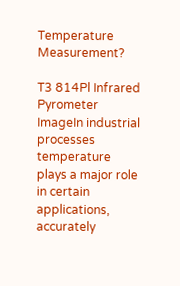Temperature Measurement?

T3 814Pl Infrared Pyrometer ImageIn industrial processes temperature plays a major role in certain applications, accurately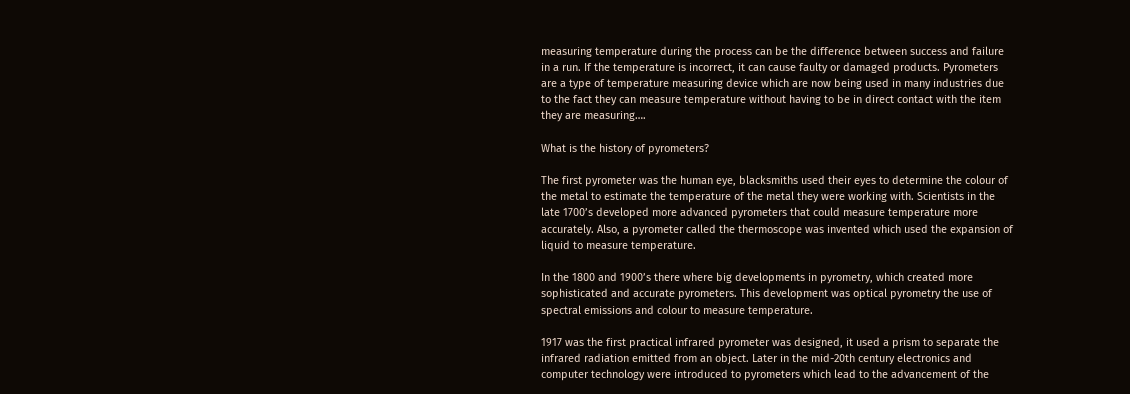measuring temperature during the process can be the difference between success and failure in a run. If the temperature is incorrect, it can cause faulty or damaged products. Pyrometers are a type of temperature measuring device which are now being used in many industries due to the fact they can measure temperature without having to be in direct contact with the item they are measuring….

What is the history of pyrometers?

The first pyrometer was the human eye, blacksmiths used their eyes to determine the colour of the metal to estimate the temperature of the metal they were working with. Scientists in the late 1700’s developed more advanced pyrometers that could measure temperature more accurately. Also, a pyrometer called the thermoscope was invented which used the expansion of liquid to measure temperature.

In the 1800 and 1900’s there where big developments in pyrometry, which created more sophisticated and accurate pyrometers. This development was optical pyrometry the use of spectral emissions and colour to measure temperature.

1917 was the first practical infrared pyrometer was designed, it used a prism to separate the infrared radiation emitted from an object. Later in the mid-20th century electronics and computer technology were introduced to pyrometers which lead to the advancement of the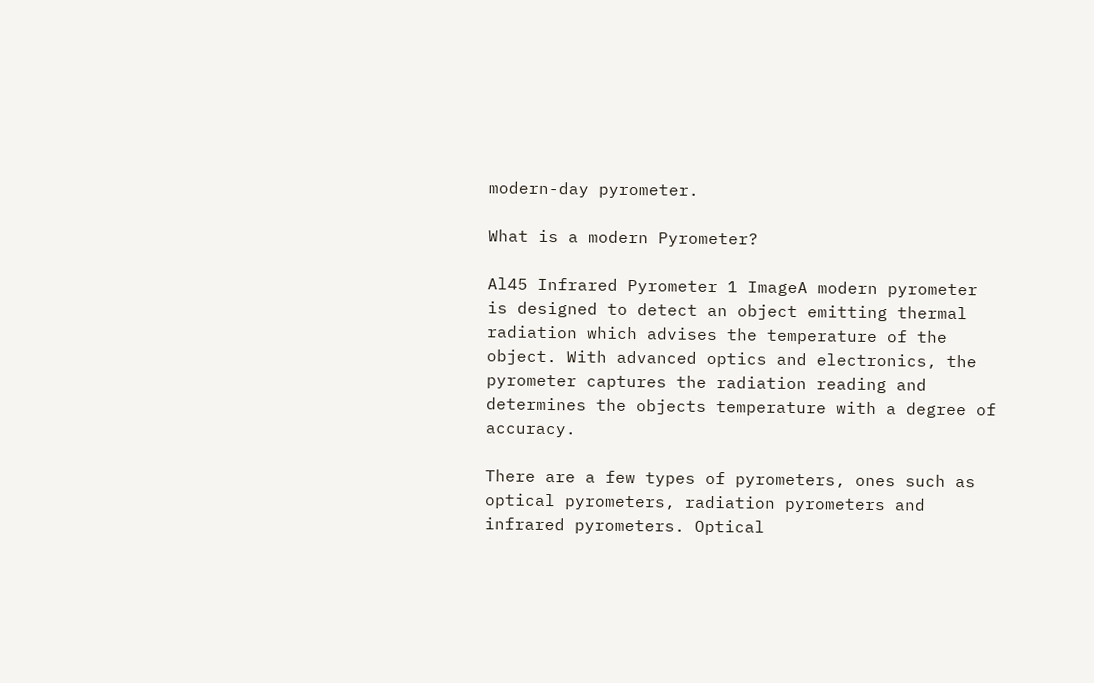modern-day pyrometer.

What is a modern Pyrometer?

Al45 Infrared Pyrometer 1 ImageA modern pyrometer is designed to detect an object emitting thermal radiation which advises the temperature of the object. With advanced optics and electronics, the pyrometer captures the radiation reading and determines the objects temperature with a degree of accuracy.

There are a few types of pyrometers, ones such as optical pyrometers, radiation pyrometers and infrared pyrometers. Optical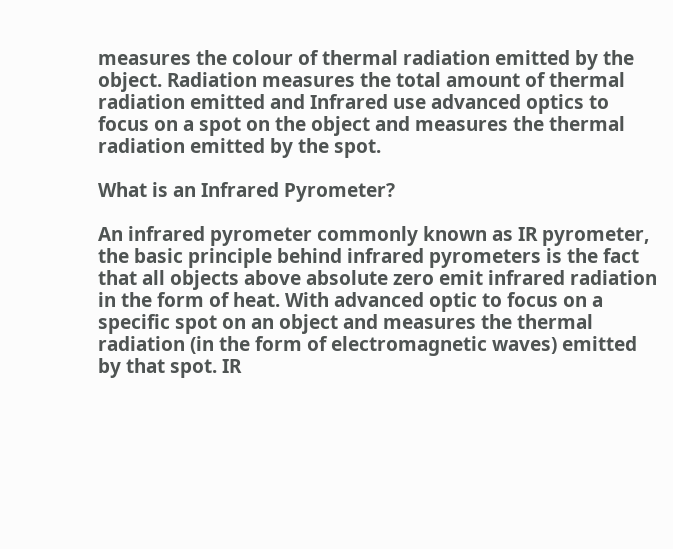measures the colour of thermal radiation emitted by the object. Radiation measures the total amount of thermal radiation emitted and Infrared use advanced optics to focus on a spot on the object and measures the thermal radiation emitted by the spot.

What is an Infrared Pyrometer?

An infrared pyrometer commonly known as IR pyrometer, the basic principle behind infrared pyrometers is the fact that all objects above absolute zero emit infrared radiation in the form of heat. With advanced optic to focus on a specific spot on an object and measures the thermal radiation (in the form of electromagnetic waves) emitted by that spot. IR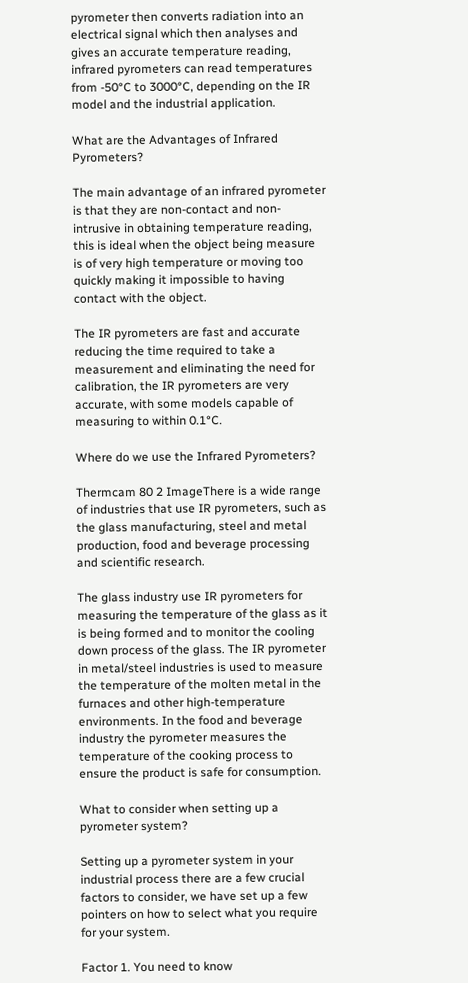pyrometer then converts radiation into an electrical signal which then analyses and gives an accurate temperature reading, infrared pyrometers can read temperatures from -50°C to 3000°C, depending on the IR model and the industrial application.

What are the Advantages of Infrared Pyrometers?

The main advantage of an infrared pyrometer is that they are non-contact and non-intrusive in obtaining temperature reading, this is ideal when the object being measure is of very high temperature or moving too quickly making it impossible to having contact with the object.

The IR pyrometers are fast and accurate reducing the time required to take a measurement and eliminating the need for calibration, the IR pyrometers are very accurate, with some models capable of measuring to within 0.1°C.

Where do we use the Infrared Pyrometers?

Thermcam 80 2 ImageThere is a wide range of industries that use IR pyrometers, such as the glass manufacturing, steel and metal production, food and beverage processing and scientific research.

The glass industry use IR pyrometers for measuring the temperature of the glass as it is being formed and to monitor the cooling down process of the glass. The IR pyrometer in metal/steel industries is used to measure the temperature of the molten metal in the furnaces and other high-temperature environments. In the food and beverage industry the pyrometer measures the temperature of the cooking process to ensure the product is safe for consumption.

What to consider when setting up a pyrometer system?

Setting up a pyrometer system in your industrial process there are a few crucial factors to consider, we have set up a few pointers on how to select what you require for your system.

Factor 1. You need to know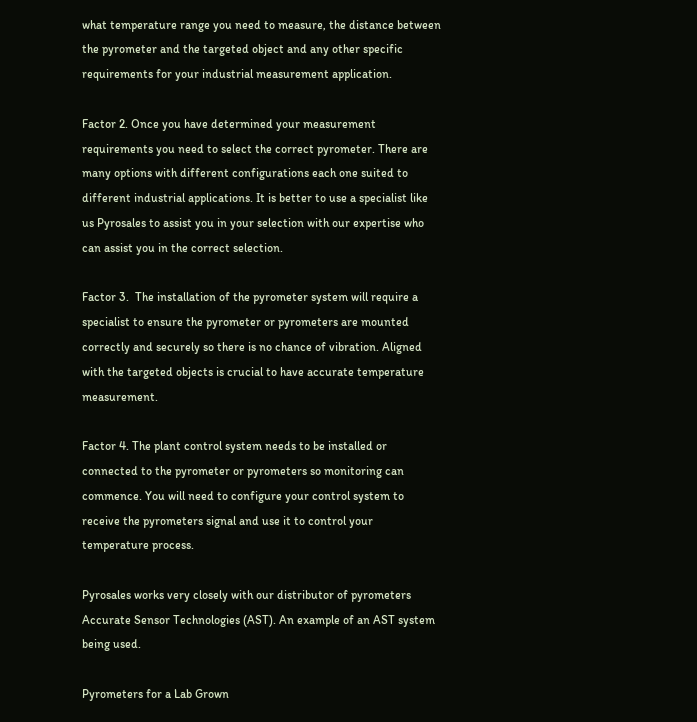what temperature range you need to measure, the distance between the pyrometer and the targeted object and any other specific requirements for your industrial measurement application.

Factor 2. Once you have determined your measurement requirements you need to select the correct pyrometer. There are many options with different configurations each one suited to different industrial applications. It is better to use a specialist like us Pyrosales to assist you in your selection with our expertise who can assist you in the correct selection.

Factor 3.  The installation of the pyrometer system will require a specialist to ensure the pyrometer or pyrometers are mounted correctly and securely so there is no chance of vibration. Aligned with the targeted objects is crucial to have accurate temperature measurement.

Factor 4. The plant control system needs to be installed or connected to the pyrometer or pyrometers so monitoring can commence. You will need to configure your control system to receive the pyrometers signal and use it to control your temperature process.

Pyrosales works very closely with our distributor of pyrometers Accurate Sensor Technologies (AST). An example of an AST system being used.

Pyrometers for a Lab Grown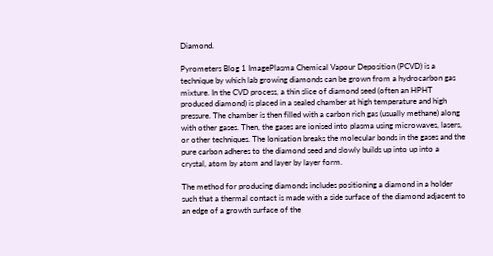Diamond.

Pyrometers Blog 1 ImagePlasma Chemical Vapour Deposition (PCVD) is a technique by which lab growing diamonds can be grown from a hydrocarbon gas mixture. In the CVD process, a thin slice of diamond seed (often an HPHT produced diamond) is placed in a sealed chamber at high temperature and high pressure. The chamber is then filled with a carbon rich gas (usually methane) along with other gases. Then, the gases are ionised into plasma using microwaves, lasers, or other techniques. The Ionisation breaks the molecular bonds in the gases and the pure carbon adheres to the diamond seed and slowly builds up into up into a crystal, atom by atom and layer by layer form.

The method for producing diamonds includes positioning a diamond in a holder such that a thermal contact is made with a side surface of the diamond adjacent to an edge of a growth surface of the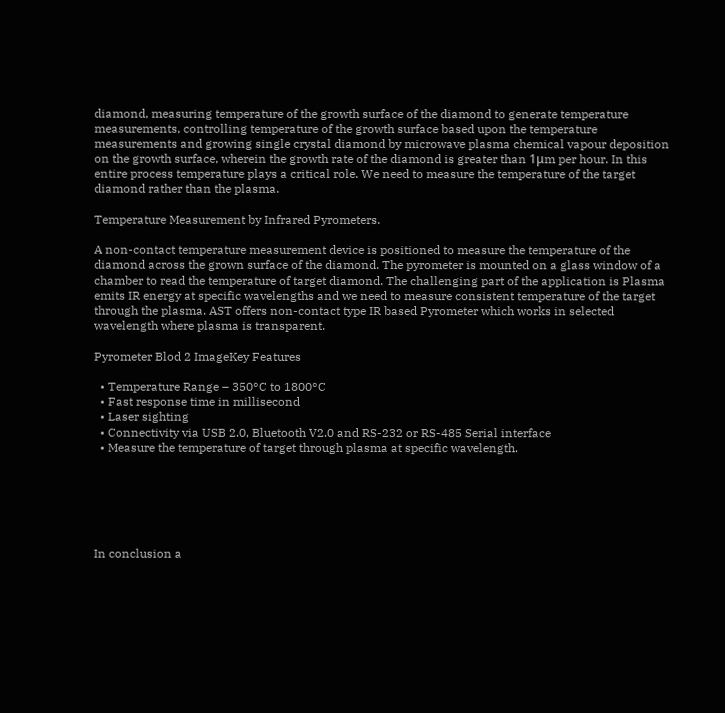diamond, measuring temperature of the growth surface of the diamond to generate temperature measurements, controlling temperature of the growth surface based upon the temperature measurements and growing single crystal diamond by microwave plasma chemical vapour deposition on the growth surface, wherein the growth rate of the diamond is greater than 1μm per hour. In this entire process temperature plays a critical role. We need to measure the temperature of the target diamond rather than the plasma.

Temperature Measurement by Infrared Pyrometers.

A non-contact temperature measurement device is positioned to measure the temperature of the diamond across the grown surface of the diamond. The pyrometer is mounted on a glass window of a chamber to read the temperature of target diamond. The challenging part of the application is Plasma emits IR energy at specific wavelengths and we need to measure consistent temperature of the target through the plasma. AST offers non-contact type IR based Pyrometer which works in selected wavelength where plasma is transparent.

Pyrometer Blod 2 ImageKey Features

  • Temperature Range – 350°C to 1800°C
  • Fast response time in millisecond
  • Laser sighting
  • Connectivity via USB 2.0, Bluetooth V2.0 and RS-232 or RS-485 Serial interface
  • Measure the temperature of target through plasma at specific wavelength.






In conclusion a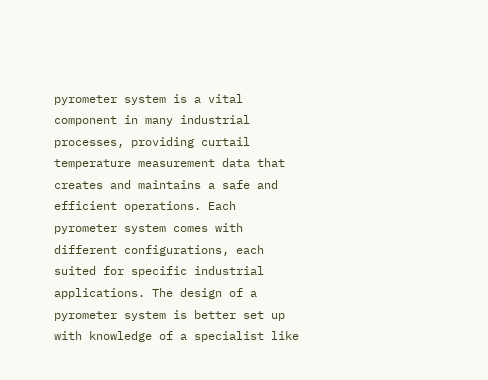pyrometer system is a vital component in many industrial processes, providing curtail temperature measurement data that creates and maintains a safe and efficient operations. Each pyrometer system comes with different configurations, each suited for specific industrial applications. The design of a pyrometer system is better set up with knowledge of a specialist like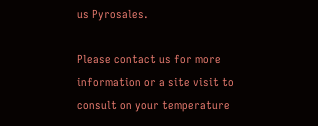us Pyrosales.

Please contact us for more information or a site visit to consult on your temperature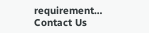requirement… Contact Us